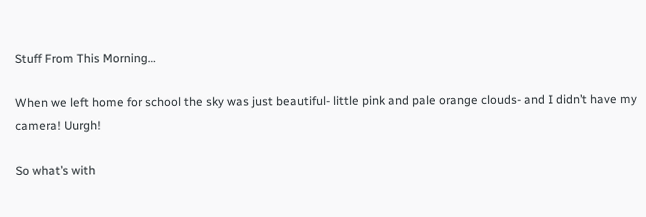Stuff From This Morning…

When we left home for school the sky was just beautiful- little pink and pale orange clouds- and I didn’t have my camera! Uurgh!

So what’s with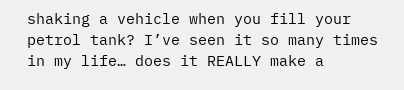shaking a vehicle when you fill your petrol tank? I’ve seen it so many times in my life… does it REALLY make a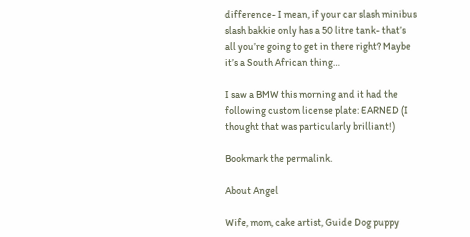difference- I mean, if your car slash minibus slash bakkie only has a 50 litre tank- that’s all you’re going to get in there right? Maybe it’s a South African thing…

I saw a BMW this morning and it had the following custom license plate: EARNED (I thought that was particularly brilliant!)

Bookmark the permalink.

About Angel

Wife, mom, cake artist, Guide Dog puppy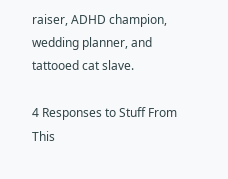raiser, ADHD champion, wedding planner, and tattooed cat slave.

4 Responses to Stuff From This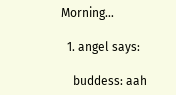Morning…

  1. angel says:

    buddess: aah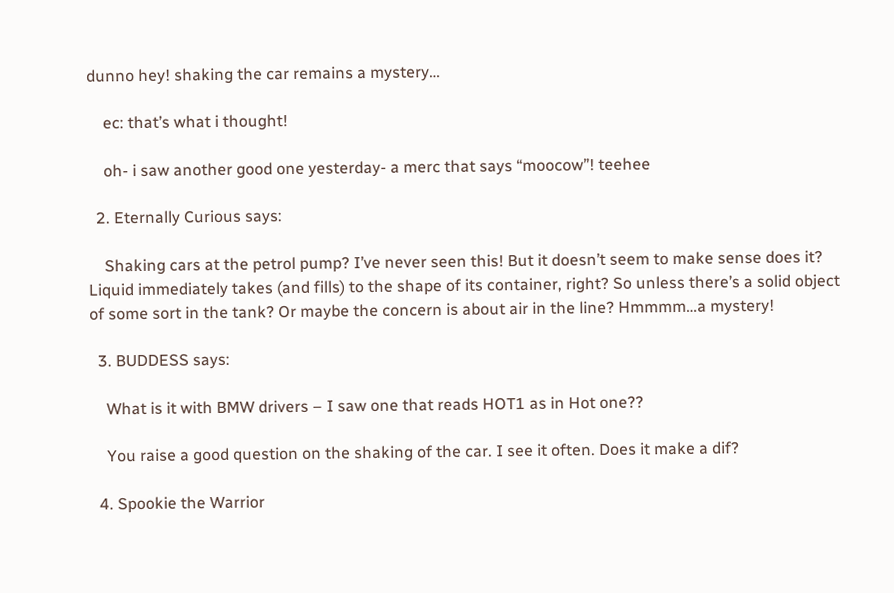dunno hey! shaking the car remains a mystery…

    ec: that’s what i thought!

    oh- i saw another good one yesterday- a merc that says “moocow”! teehee

  2. Eternally Curious says:

    Shaking cars at the petrol pump? I’ve never seen this! But it doesn’t seem to make sense does it? Liquid immediately takes (and fills) to the shape of its container, right? So unless there’s a solid object of some sort in the tank? Or maybe the concern is about air in the line? Hmmmm…a mystery!

  3. BUDDESS says:

    What is it with BMW drivers – I saw one that reads HOT1 as in Hot one??

    You raise a good question on the shaking of the car. I see it often. Does it make a dif?

  4. Spookie the Warrior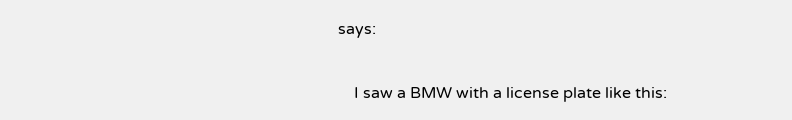says:

    I saw a BMW with a license plate like this: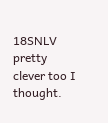18SNLV pretty clever too I thought.